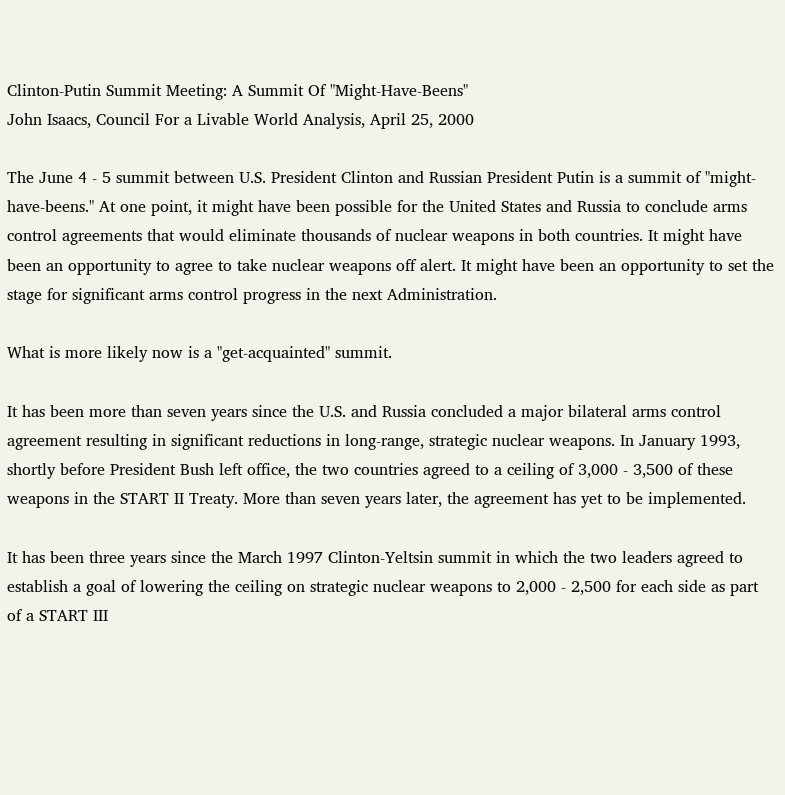Clinton-Putin Summit Meeting: A Summit Of "Might-Have-Beens"
John Isaacs, Council For a Livable World Analysis, April 25, 2000

The June 4 - 5 summit between U.S. President Clinton and Russian President Putin is a summit of "might-have-beens." At one point, it might have been possible for the United States and Russia to conclude arms control agreements that would eliminate thousands of nuclear weapons in both countries. It might have been an opportunity to agree to take nuclear weapons off alert. It might have been an opportunity to set the stage for significant arms control progress in the next Administration.

What is more likely now is a "get-acquainted" summit.

It has been more than seven years since the U.S. and Russia concluded a major bilateral arms control agreement resulting in significant reductions in long-range, strategic nuclear weapons. In January 1993, shortly before President Bush left office, the two countries agreed to a ceiling of 3,000 - 3,500 of these weapons in the START II Treaty. More than seven years later, the agreement has yet to be implemented.

It has been three years since the March 1997 Clinton-Yeltsin summit in which the two leaders agreed to establish a goal of lowering the ceiling on strategic nuclear weapons to 2,000 - 2,500 for each side as part of a START III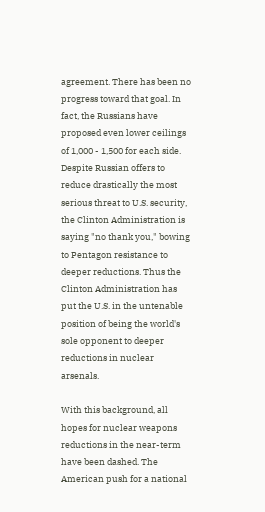agreement. There has been no progress toward that goal. In fact, the Russians have proposed even lower ceilings of 1,000 - 1,500 for each side. Despite Russian offers to reduce drastically the most serious threat to U.S. security, the Clinton Administration is saying "no thank you," bowing to Pentagon resistance to deeper reductions. Thus the Clinton Administration has put the U.S. in the untenable position of being the world's sole opponent to deeper reductions in nuclear arsenals.

With this background, all hopes for nuclear weapons reductions in the near-term have been dashed. The American push for a national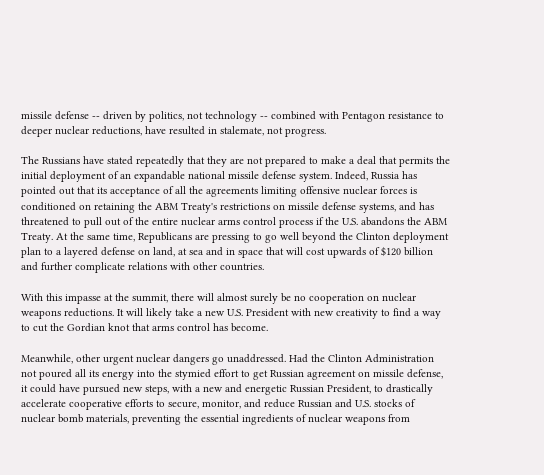missile defense -- driven by politics, not technology -- combined with Pentagon resistance to deeper nuclear reductions, have resulted in stalemate, not progress.

The Russians have stated repeatedly that they are not prepared to make a deal that permits the initial deployment of an expandable national missile defense system. Indeed, Russia has pointed out that its acceptance of all the agreements limiting offensive nuclear forces is conditioned on retaining the ABM Treaty's restrictions on missile defense systems, and has threatened to pull out of the entire nuclear arms control process if the U.S. abandons the ABM Treaty. At the same time, Republicans are pressing to go well beyond the Clinton deployment plan to a layered defense on land, at sea and in space that will cost upwards of $120 billion and further complicate relations with other countries.

With this impasse at the summit, there will almost surely be no cooperation on nuclear weapons reductions. It will likely take a new U.S. President with new creativity to find a way to cut the Gordian knot that arms control has become.

Meanwhile, other urgent nuclear dangers go unaddressed. Had the Clinton Administration not poured all its energy into the stymied effort to get Russian agreement on missile defense, it could have pursued new steps, with a new and energetic Russian President, to drastically accelerate cooperative efforts to secure, monitor, and reduce Russian and U.S. stocks of nuclear bomb materials, preventing the essential ingredients of nuclear weapons from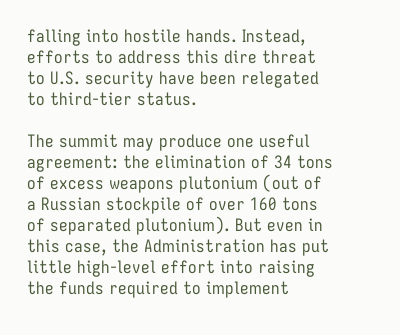falling into hostile hands. Instead, efforts to address this dire threat to U.S. security have been relegated to third-tier status.

The summit may produce one useful agreement: the elimination of 34 tons of excess weapons plutonium (out of a Russian stockpile of over 160 tons of separated plutonium). But even in this case, the Administration has put little high-level effort into raising the funds required to implement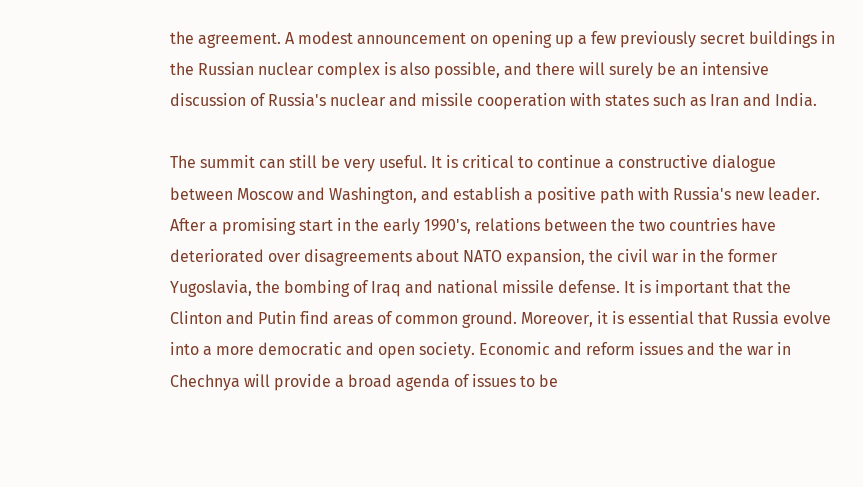the agreement. A modest announcement on opening up a few previously secret buildings in the Russian nuclear complex is also possible, and there will surely be an intensive discussion of Russia's nuclear and missile cooperation with states such as Iran and India.

The summit can still be very useful. It is critical to continue a constructive dialogue between Moscow and Washington, and establish a positive path with Russia's new leader. After a promising start in the early 1990's, relations between the two countries have deteriorated over disagreements about NATO expansion, the civil war in the former Yugoslavia, the bombing of Iraq and national missile defense. It is important that the Clinton and Putin find areas of common ground. Moreover, it is essential that Russia evolve into a more democratic and open society. Economic and reform issues and the war in Chechnya will provide a broad agenda of issues to be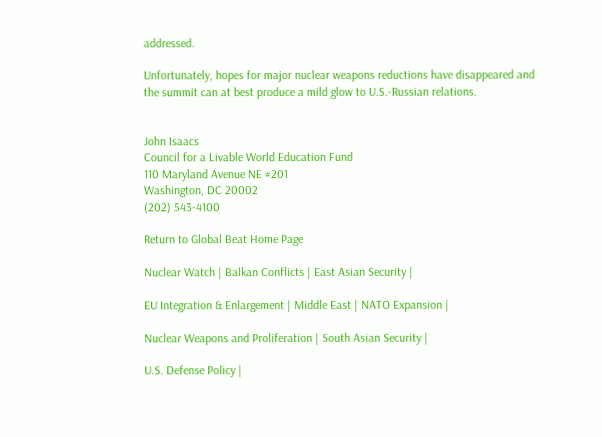addressed.

Unfortunately, hopes for major nuclear weapons reductions have disappeared and the summit can at best produce a mild glow to U.S.-Russian relations.


John Isaacs
Council for a Livable World Education Fund
110 Maryland Avenue NE #201
Washington, DC 20002
(202) 543-4100

Return to Global Beat Home Page

Nuclear Watch | Balkan Conflicts | East Asian Security |

EU Integration & Enlargement | Middle East | NATO Expansion |

Nuclear Weapons and Proliferation | South Asian Security |

U.S. Defense Policy |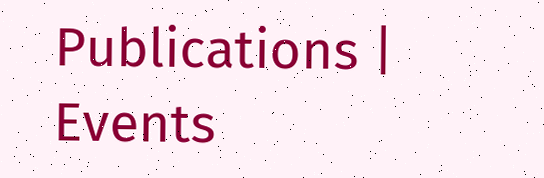Publications | Events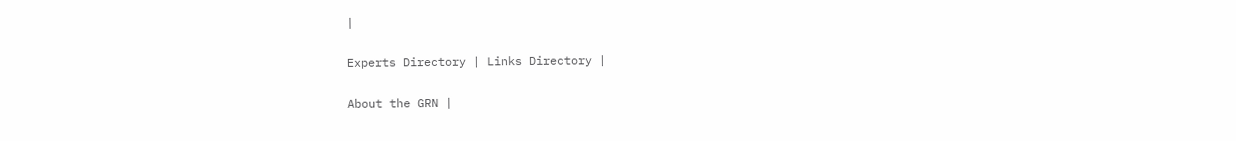|

Experts Directory | Links Directory |

About the GRN |